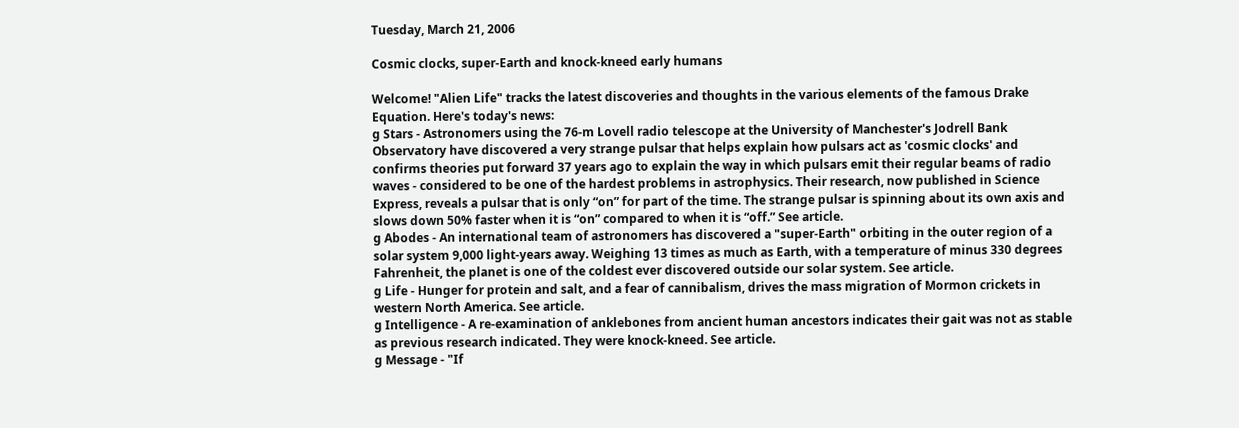Tuesday, March 21, 2006

Cosmic clocks, super-Earth and knock-kneed early humans

Welcome! "Alien Life" tracks the latest discoveries and thoughts in the various elements of the famous Drake Equation. Here's today's news:
g Stars - Astronomers using the 76-m Lovell radio telescope at the University of Manchester's Jodrell Bank Observatory have discovered a very strange pulsar that helps explain how pulsars act as 'cosmic clocks' and confirms theories put forward 37 years ago to explain the way in which pulsars emit their regular beams of radio waves - considered to be one of the hardest problems in astrophysics. Their research, now published in Science Express, reveals a pulsar that is only “on” for part of the time. The strange pulsar is spinning about its own axis and slows down 50% faster when it is “on” compared to when it is “off.” See article.
g Abodes - An international team of astronomers has discovered a "super-Earth" orbiting in the outer region of a solar system 9,000 light-years away. Weighing 13 times as much as Earth, with a temperature of minus 330 degrees Fahrenheit, the planet is one of the coldest ever discovered outside our solar system. See article.
g Life - Hunger for protein and salt, and a fear of cannibalism, drives the mass migration of Mormon crickets in western North America. See article.
g Intelligence - A re-examination of anklebones from ancient human ancestors indicates their gait was not as stable as previous research indicated. They were knock-kneed. See article.
g Message - "If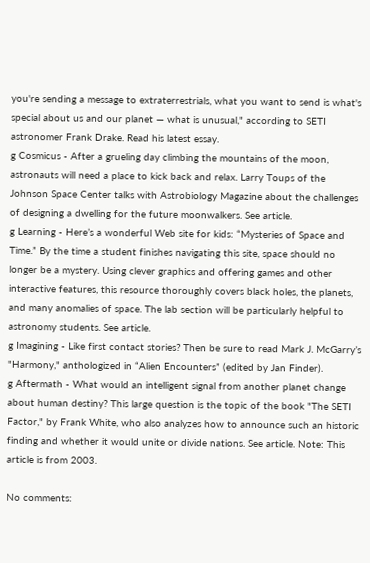you're sending a message to extraterrestrials, what you want to send is what's special about us and our planet — what is unusual," according to SETI astronomer Frank Drake. Read his latest essay.
g Cosmicus - After a grueling day climbing the mountains of the moon, astronauts will need a place to kick back and relax. Larry Toups of the Johnson Space Center talks with Astrobiology Magazine about the challenges of designing a dwelling for the future moonwalkers. See article.
g Learning - Here’s a wonderful Web site for kids: “Mysteries of Space and Time.” By the time a student finishes navigating this site, space should no longer be a mystery. Using clever graphics and offering games and other interactive features, this resource thoroughly covers black holes, the planets, and many anomalies of space. The lab section will be particularly helpful to astronomy students. See article.
g Imagining - Like first contact stories? Then be sure to read Mark J. McGarry’s "Harmony," anthologized in “Alien Encounters” (edited by Jan Finder).
g Aftermath - What would an intelligent signal from another planet change about human destiny? This large question is the topic of the book "The SETI Factor," by Frank White, who also analyzes how to announce such an historic finding and whether it would unite or divide nations. See article. Note: This article is from 2003.

No comments: